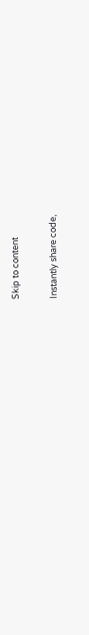Skip to content

Instantly share code,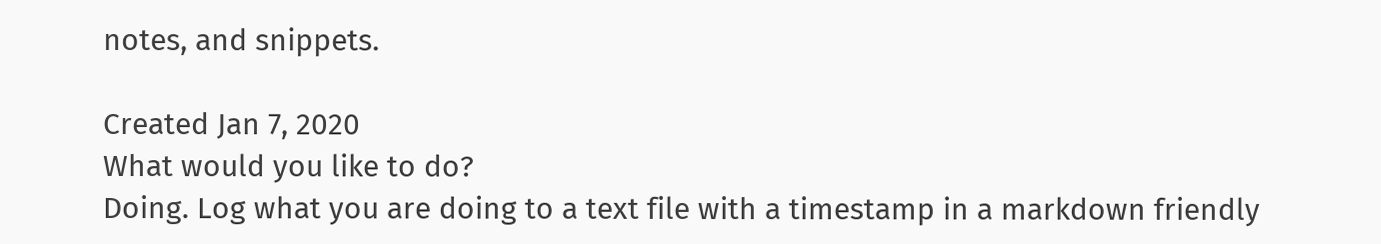notes, and snippets.

Created Jan 7, 2020
What would you like to do?
Doing. Log what you are doing to a text file with a timestamp in a markdown friendly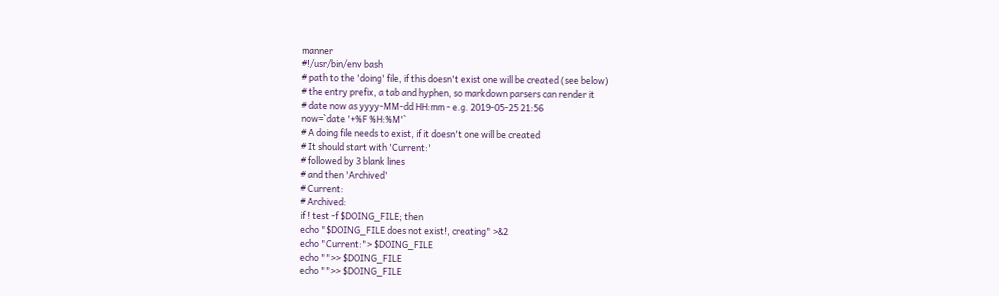manner
#!/usr/bin/env bash
# path to the 'doing' file, if this doesn't exist one will be created (see below)
# the entry prefix, a tab and hyphen, so markdown parsers can render it
# date now as yyyy-MM-dd HH:mm - e.g. 2019-05-25 21:56
now=`date '+%F %H:%M'`
# A doing file needs to exist, if it doesn't one will be created
# It should start with 'Current:'
# followed by 3 blank lines
# and then 'Archived'
# Current:
# Archived:
if ! test -f $DOING_FILE; then
echo "$DOING_FILE does not exist!, creating" >&2
echo "Current:"> $DOING_FILE
echo "">> $DOING_FILE
echo "">> $DOING_FILE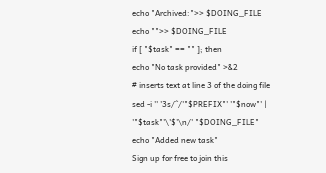echo "Archived:">> $DOING_FILE
echo "">> $DOING_FILE
if [ "$task" == "" ]; then
echo "No task provided" >&2
# inserts text at line 3 of the doing file
sed -i '' '3s/^/'"$PREFIX"' '"$now"' | '"$task"'\'$'\n/' "$DOING_FILE"
echo "Added new task"
Sign up for free to join this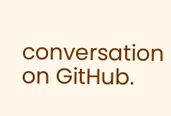conversation on GitHub.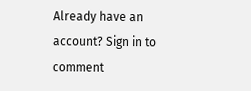Already have an account? Sign in to comment